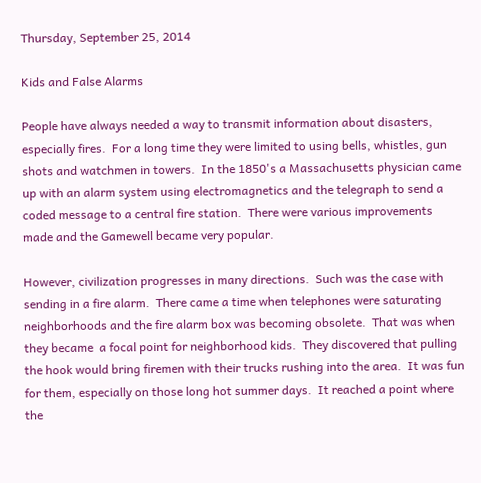Thursday, September 25, 2014

Kids and False Alarms

People have always needed a way to transmit information about disasters, especially fires.  For a long time they were limited to using bells, whistles, gun shots and watchmen in towers.  In the 1850's a Massachusetts physician came up with an alarm system using electromagnetics and the telegraph to send a coded message to a central fire station.  There were various improvements made and the Gamewell became very popular.

However, civilization progresses in many directions.  Such was the case with sending in a fire alarm.  There came a time when telephones were saturating neighborhoods and the fire alarm box was becoming obsolete.  That was when they became  a focal point for neighborhood kids.  They discovered that pulling the hook would bring firemen with their trucks rushing into the area.  It was fun for them, especially on those long hot summer days.  It reached a point where the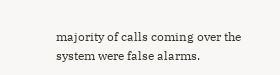majority of calls coming over the system were false alarms.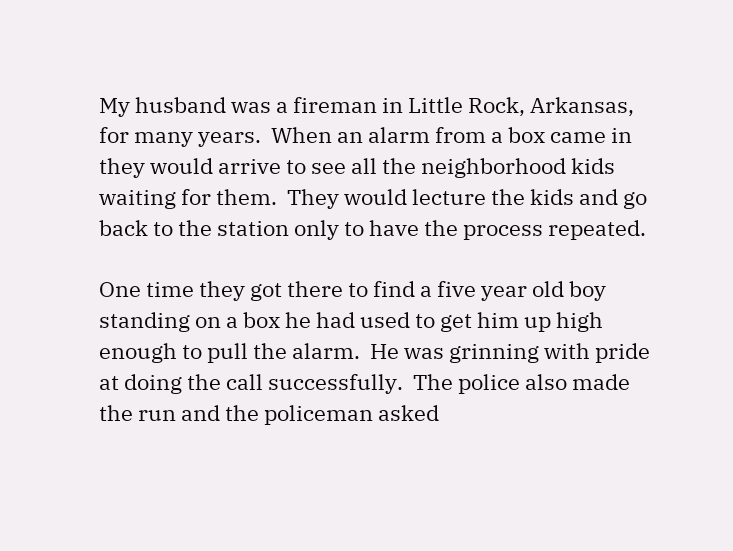My husband was a fireman in Little Rock, Arkansas, for many years.  When an alarm from a box came in they would arrive to see all the neighborhood kids waiting for them.  They would lecture the kids and go back to the station only to have the process repeated.

One time they got there to find a five year old boy standing on a box he had used to get him up high enough to pull the alarm.  He was grinning with pride at doing the call successfully.  The police also made the run and the policeman asked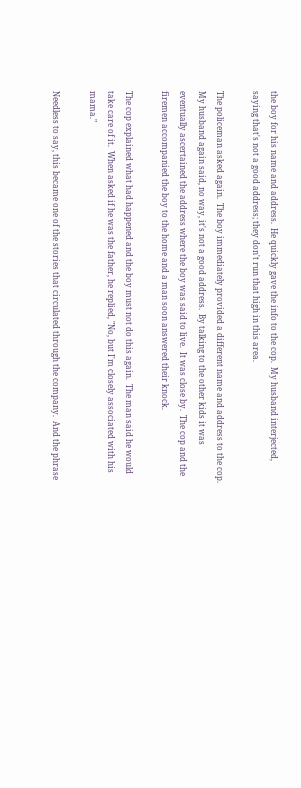the boy for his name and address.  He quickly gave the info to the cop.  My husband interjected, saying that's not a good address; they don't run that high in this area.

The policeman asked again.  The boy immediately provided a different name and address to the cop.  My husband again said, no way, it's not a good address.  By talking to the other kids it was eventually ascertained the address where the boy was said to live.  It was close by.  The cop and the firemen accompanied the boy to the home and a man soon answered their knock.

The cop explained what had happened and the boy must not do this again.  The man said he would take care of it.  When asked if he was the father, he replied, "No, but I'm closely associated with his mama."

Needless to say, this became one of the stories that circulated through the company.  And the phrase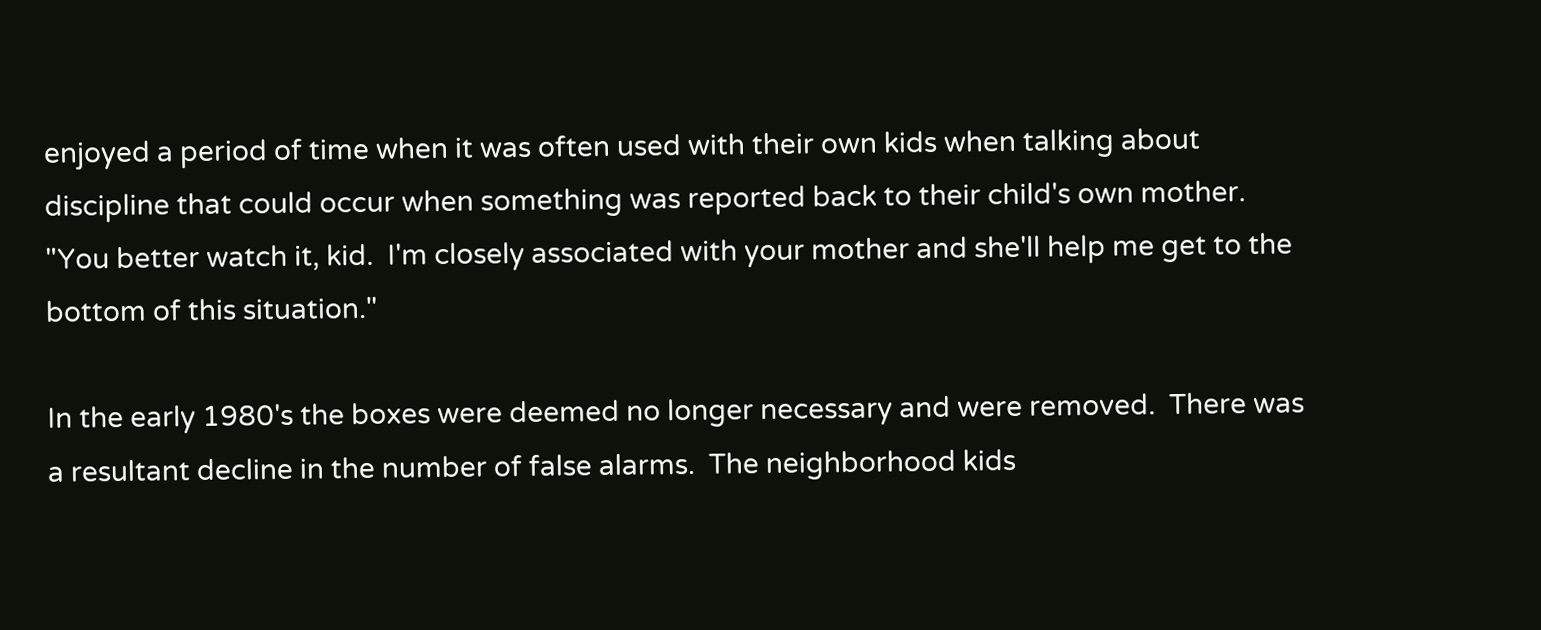enjoyed a period of time when it was often used with their own kids when talking about discipline that could occur when something was reported back to their child's own mother.  "You better watch it, kid.  I'm closely associated with your mother and she'll help me get to the bottom of this situation."

In the early 1980's the boxes were deemed no longer necessary and were removed.  There was a resultant decline in the number of false alarms.  The neighborhood kids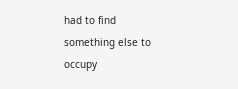had to find something else to occupy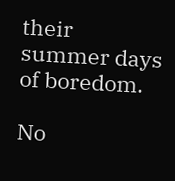their summer days of boredom.

No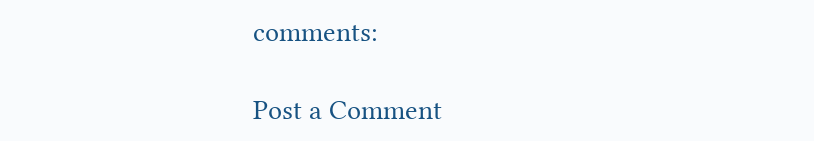comments:

Post a Comment